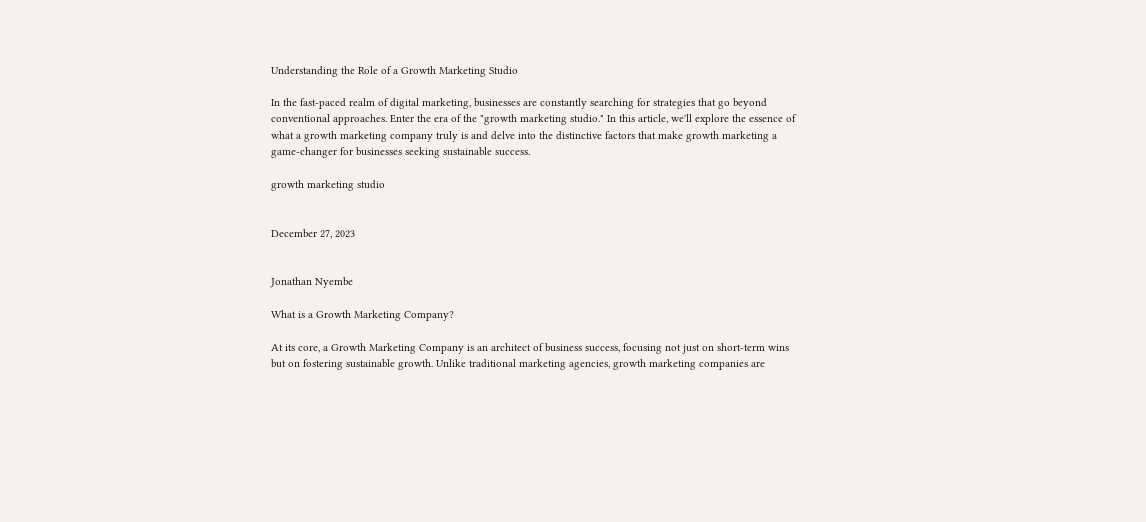Understanding the Role of a Growth Marketing Studio

In the fast-paced realm of digital marketing, businesses are constantly searching for strategies that go beyond conventional approaches. Enter the era of the "growth marketing studio." In this article, we'll explore the essence of what a growth marketing company truly is and delve into the distinctive factors that make growth marketing a game-changer for businesses seeking sustainable success.

growth marketing studio


December 27, 2023


Jonathan Nyembe

What is a Growth Marketing Company?

At its core, a Growth Marketing Company is an architect of business success, focusing not just on short-term wins but on fostering sustainable growth. Unlike traditional marketing agencies, growth marketing companies are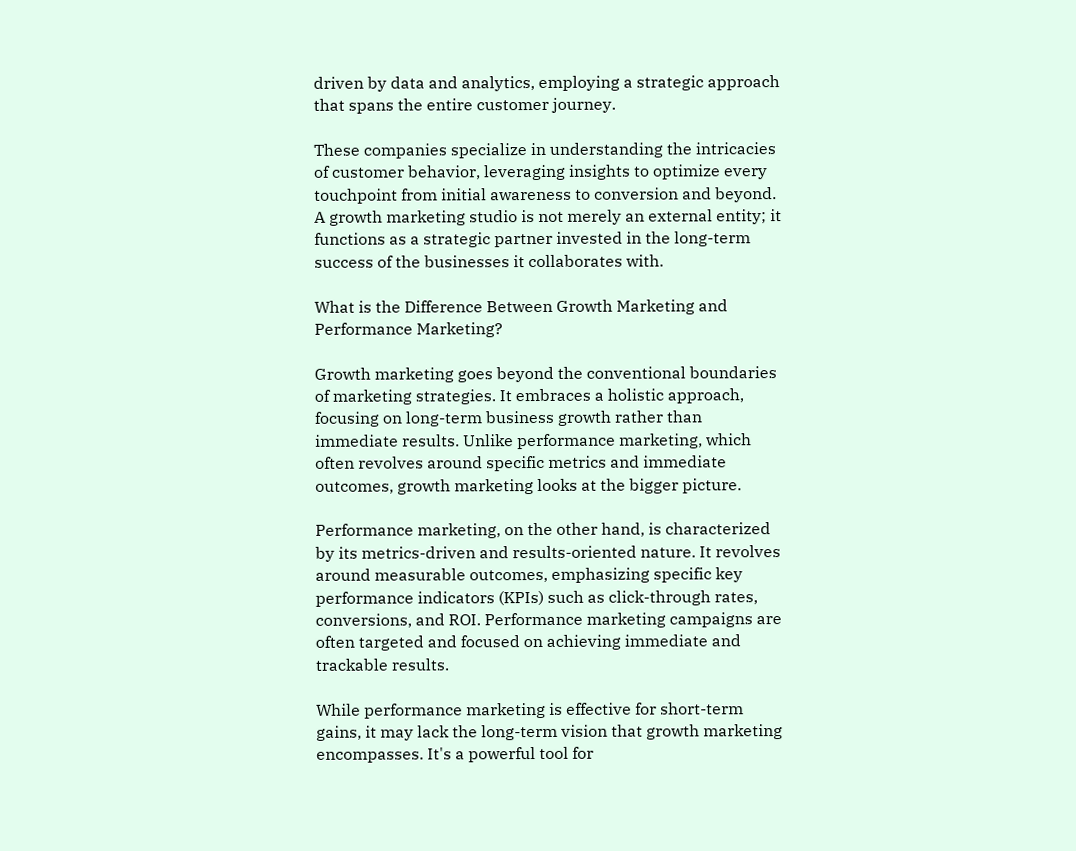driven by data and analytics, employing a strategic approach that spans the entire customer journey.

These companies specialize in understanding the intricacies of customer behavior, leveraging insights to optimize every touchpoint from initial awareness to conversion and beyond. A growth marketing studio is not merely an external entity; it functions as a strategic partner invested in the long-term success of the businesses it collaborates with.

What is the Difference Between Growth Marketing and Performance Marketing?

Growth marketing goes beyond the conventional boundaries of marketing strategies. It embraces a holistic approach, focusing on long-term business growth rather than immediate results. Unlike performance marketing, which often revolves around specific metrics and immediate outcomes, growth marketing looks at the bigger picture.

Performance marketing, on the other hand, is characterized by its metrics-driven and results-oriented nature. It revolves around measurable outcomes, emphasizing specific key performance indicators (KPIs) such as click-through rates, conversions, and ROI. Performance marketing campaigns are often targeted and focused on achieving immediate and trackable results.

While performance marketing is effective for short-term gains, it may lack the long-term vision that growth marketing encompasses. It's a powerful tool for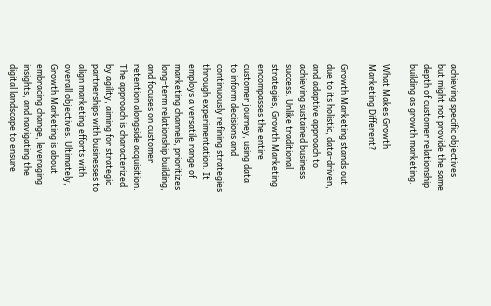achieving specific objectives but might not provide the same depth of customer relationship building as growth marketing.

What Makes Growth Marketing Different?

Growth Marketing stands out due to its holistic, data-driven, and adaptive approach to achieving sustained business success. Unlike traditional strategies, Growth Marketing encompasses the entire customer journey, using data to inform decisions and continuously refining strategies through experimentation. It employs a versatile range of marketing channels, prioritizes long-term relationship building, and focuses on customer retention alongside acquisition. The approach is characterized by agility, aiming for strategic partnerships with businesses to align marketing efforts with overall objectives. Ultimately, Growth Marketing is about embracing change, leveraging insights, and navigating the digital landscape to ensure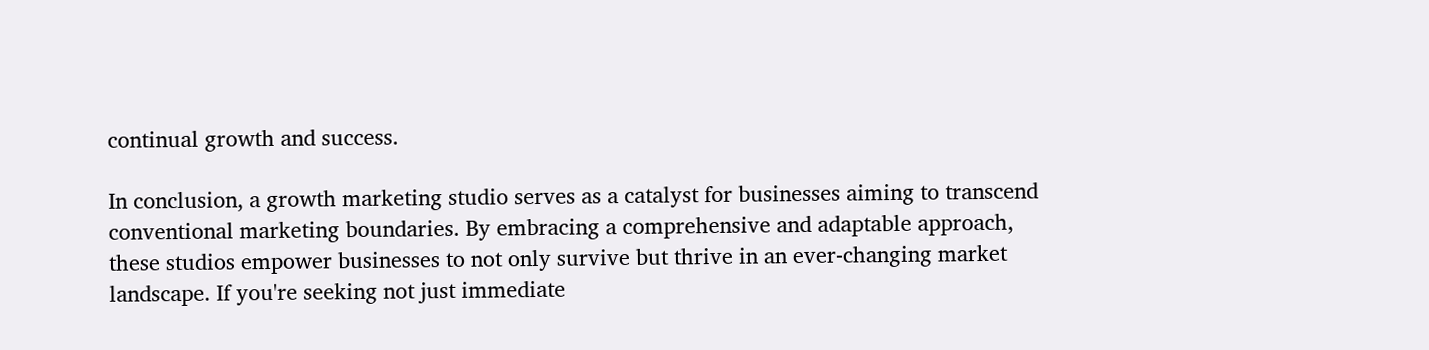continual growth and success.

In conclusion, a growth marketing studio serves as a catalyst for businesses aiming to transcend conventional marketing boundaries. By embracing a comprehensive and adaptable approach, these studios empower businesses to not only survive but thrive in an ever-changing market landscape. If you're seeking not just immediate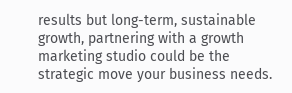results but long-term, sustainable growth, partnering with a growth marketing studio could be the strategic move your business needs.